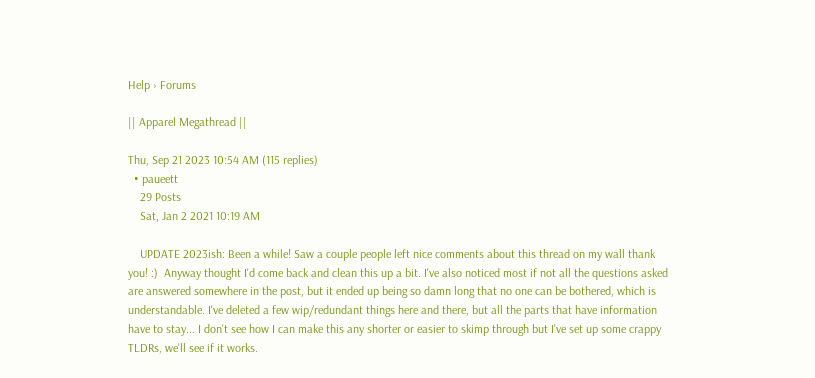Help › Forums

|| Apparel Megathread ||

Thu, Sep 21 2023 10:54 AM (115 replies)
  • paueett
    29 Posts
    Sat, Jan 2 2021 10:19 AM

    UPDATE 2023ish: Been a while! Saw a couple people left nice comments about this thread on my wall thank you! :)  Anyway thought I'd come back and clean this up a bit. I've also noticed most if not all the questions asked are answered somewhere in the post, but it ended up being so damn long that no one can be bothered, which is understandable. I've deleted a few wip/redundant things here and there, but all the parts that have information have to stay... I don't see how I can make this any shorter or easier to skimp through but I've set up some crappy TLDRs, we'll see if it works.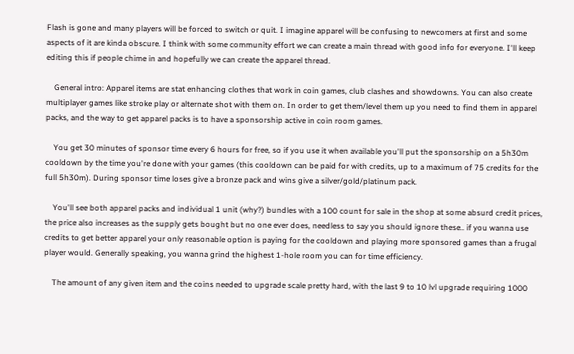Flash is gone and many players will be forced to switch or quit. I imagine apparel will be confusing to newcomers at first and some aspects of it are kinda obscure. I think with some community effort we can create a main thread with good info for everyone. I'll keep editing this if people chime in and hopefully we can create the apparel thread.

    General intro: Apparel items are stat enhancing clothes that work in coin games, club clashes and showdowns. You can also create multiplayer games like stroke play or alternate shot with them on. In order to get them/level them up you need to find them in apparel packs, and the way to get apparel packs is to have a sponsorship active in coin room games.

    You get 30 minutes of sponsor time every 6 hours for free, so if you use it when available you'll put the sponsorship on a 5h30m cooldown by the time you're done with your games (this cooldown can be paid for with credits, up to a maximum of 75 credits for the full 5h30m). During sponsor time loses give a bronze pack and wins give a silver/gold/platinum pack.

    You'll see both apparel packs and individual 1 unit (why?) bundles with a 100 count for sale in the shop at some absurd credit prices, the price also increases as the supply gets bought but no one ever does, needless to say you should ignore these.. if you wanna use credits to get better apparel your only reasonable option is paying for the cooldown and playing more sponsored games than a frugal player would. Generally speaking, you wanna grind the highest 1-hole room you can for time efficiency.

    The amount of any given item and the coins needed to upgrade scale pretty hard, with the last 9 to 10 lvl upgrade requiring 1000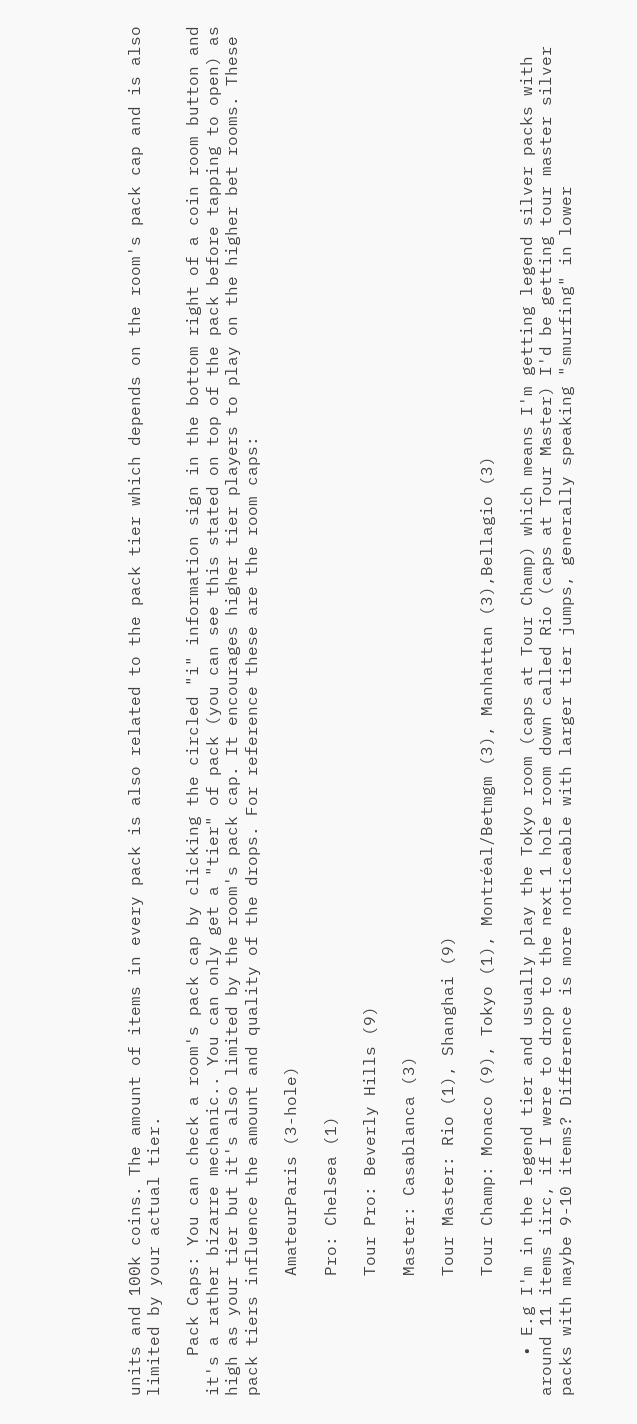units and 100k coins. The amount of items in every pack is also related to the pack tier which depends on the room's pack cap and is also limited by your actual tier.

    Pack Caps: You can check a room's pack cap by clicking the circled "i" information sign in the bottom right of a coin room button and it's a rather bizarre mechanic.. You can only get a "tier" of pack (you can see this stated on top of the pack before tapping to open) as high as your tier but it's also limited by the room's pack cap. It encourages higher tier players to play on the higher bet rooms. These pack tiers influence the amount and quality of the drops. For reference these are the room caps:

            AmateurParis (3-hole)

            Pro: Chelsea (1)

            Tour Pro: Beverly Hills (9)

            Master: Casablanca (3)

            Tour Master: Rio (1), Shanghai (9)

            Tour Champ: Monaco (9), Tokyo (1), Montréal/Betmgm (3), Manhattan (3),Bellagio (3)

    • E.g I'm in the legend tier and usually play the Tokyo room (caps at Tour Champ) which means I'm getting legend silver packs with around 11 items iirc, if I were to drop to the next 1 hole room down called Rio (caps at Tour Master) I'd be getting tour master silver packs with maybe 9-10 items? Difference is more noticeable with larger tier jumps, generally speaking "smurfing" in lower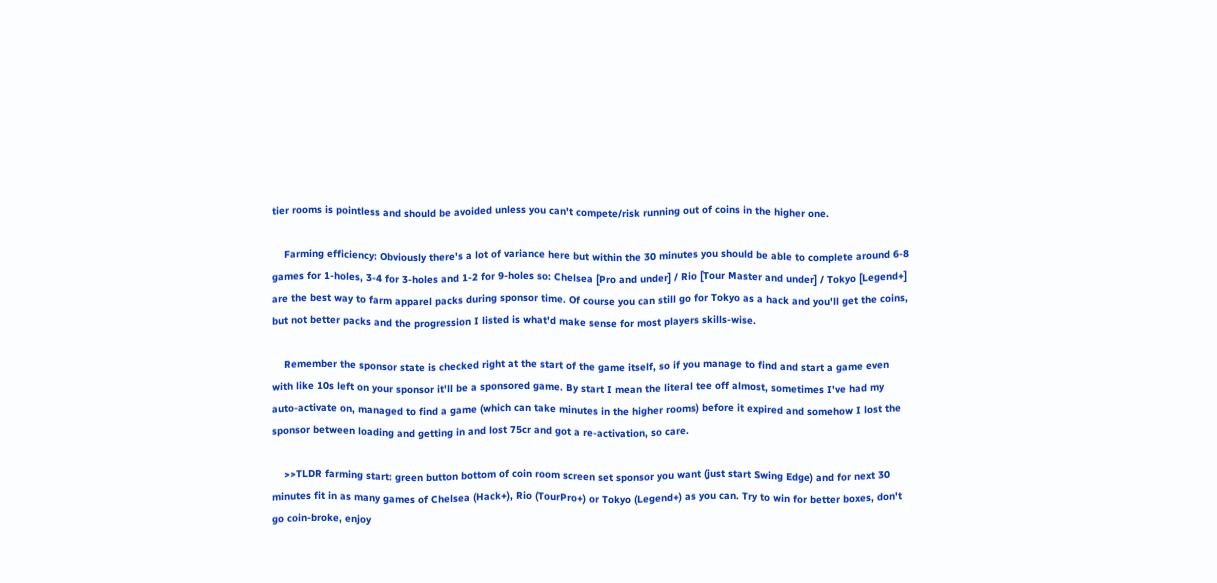tier rooms is pointless and should be avoided unless you can't compete/risk running out of coins in the higher one.

    Farming efficiency: Obviously there's a lot of variance here but within the 30 minutes you should be able to complete around 6-8 games for 1-holes, 3-4 for 3-holes and 1-2 for 9-holes so: Chelsea [Pro and under] / Rio [Tour Master and under] / Tokyo [Legend+] are the best way to farm apparel packs during sponsor time. Of course you can still go for Tokyo as a hack and you'll get the coins, but not better packs and the progression I listed is what'd make sense for most players skills-wise.

    Remember the sponsor state is checked right at the start of the game itself, so if you manage to find and start a game even with like 10s left on your sponsor it'll be a sponsored game. By start I mean the literal tee off almost, sometimes I've had my auto-activate on, managed to find a game (which can take minutes in the higher rooms) before it expired and somehow I lost the sponsor between loading and getting in and lost 75cr and got a re-activation, so care.

    >>TLDR farming start: green button bottom of coin room screen set sponsor you want (just start Swing Edge) and for next 30 minutes fit in as many games of Chelsea (Hack+), Rio (TourPro+) or Tokyo (Legend+) as you can. Try to win for better boxes, don't go coin-broke, enjoy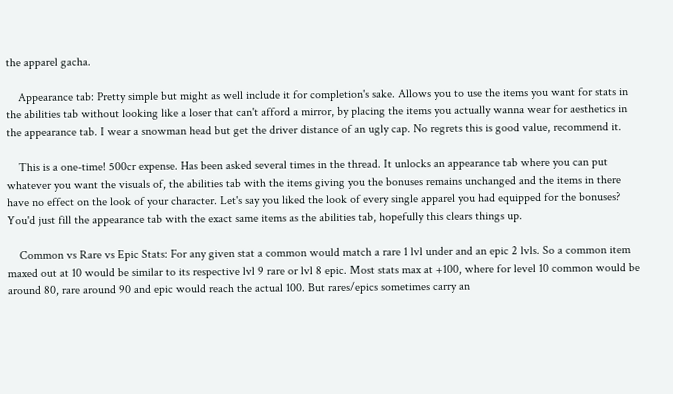the apparel gacha.

    Appearance tab: Pretty simple but might as well include it for completion's sake. Allows you to use the items you want for stats in the abilities tab without looking like a loser that can't afford a mirror, by placing the items you actually wanna wear for aesthetics in the appearance tab. I wear a snowman head but get the driver distance of an ugly cap. No regrets this is good value, recommend it.

    This is a one-time! 500cr expense. Has been asked several times in the thread. It unlocks an appearance tab where you can put whatever you want the visuals of, the abilities tab with the items giving you the bonuses remains unchanged and the items in there have no effect on the look of your character. Let's say you liked the look of every single apparel you had equipped for the bonuses? You'd just fill the appearance tab with the exact same items as the abilities tab, hopefully this clears things up.

    Common vs Rare vs Epic Stats: For any given stat a common would match a rare 1 lvl under and an epic 2 lvls. So a common item maxed out at 10 would be similar to its respective lvl 9 rare or lvl 8 epic. Most stats max at +100, where for level 10 common would be around 80, rare around 90 and epic would reach the actual 100. But rares/epics sometimes carry an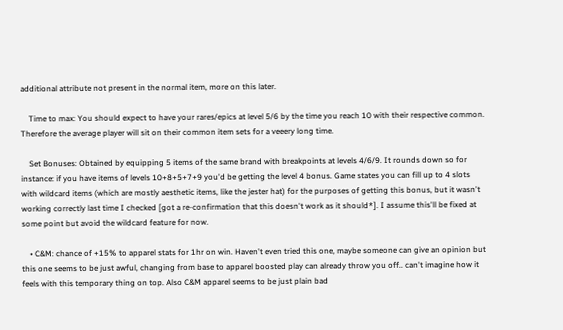additional attribute not present in the normal item, more on this later.

    Time to max: You should expect to have your rares/epics at level 5/6 by the time you reach 10 with their respective common. Therefore the average player will sit on their common item sets for a veeery long time.

    Set Bonuses: Obtained by equipping 5 items of the same brand with breakpoints at levels 4/6/9. It rounds down so for instance: if you have items of levels 10+8+5+7+9 you'd be getting the level 4 bonus. Game states you can fill up to 4 slots with wildcard items (which are mostly aesthetic items, like the jester hat) for the purposes of getting this bonus, but it wasn't working correctly last time I checked [got a re-confirmation that this doesn't work as it should*]. I assume this'll be fixed at some point but avoid the wildcard feature for now.

    • C&M: chance of +15% to apparel stats for 1hr on win. Haven't even tried this one, maybe someone can give an opinion but this one seems to be just awful, changing from base to apparel boosted play can already throw you off.. can't imagine how it feels with this temporary thing on top. Also C&M apparel seems to be just plain bad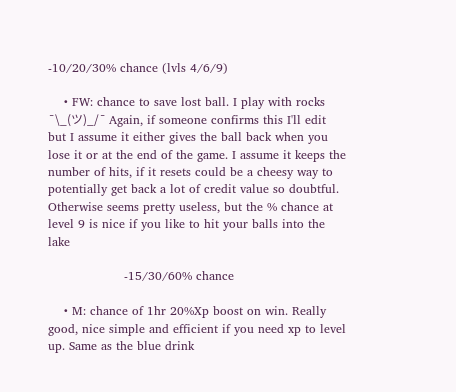-10/20/30% chance (lvls 4/6/9)

    • FW: chance to save lost ball. I play with rocks  ¯\_(ツ)_/¯ Again, if someone confirms this I'll edit but I assume it either gives the ball back when you lose it or at the end of the game. I assume it keeps the number of hits, if it resets could be a cheesy way to potentially get back a lot of credit value so doubtful. Otherwise seems pretty useless, but the % chance at level 9 is nice if you like to hit your balls into the lake

                   -15/30/60% chance

    • M: chance of 1hr 20%Xp boost on win. Really good, nice simple and efficient if you need xp to level up. Same as the blue drink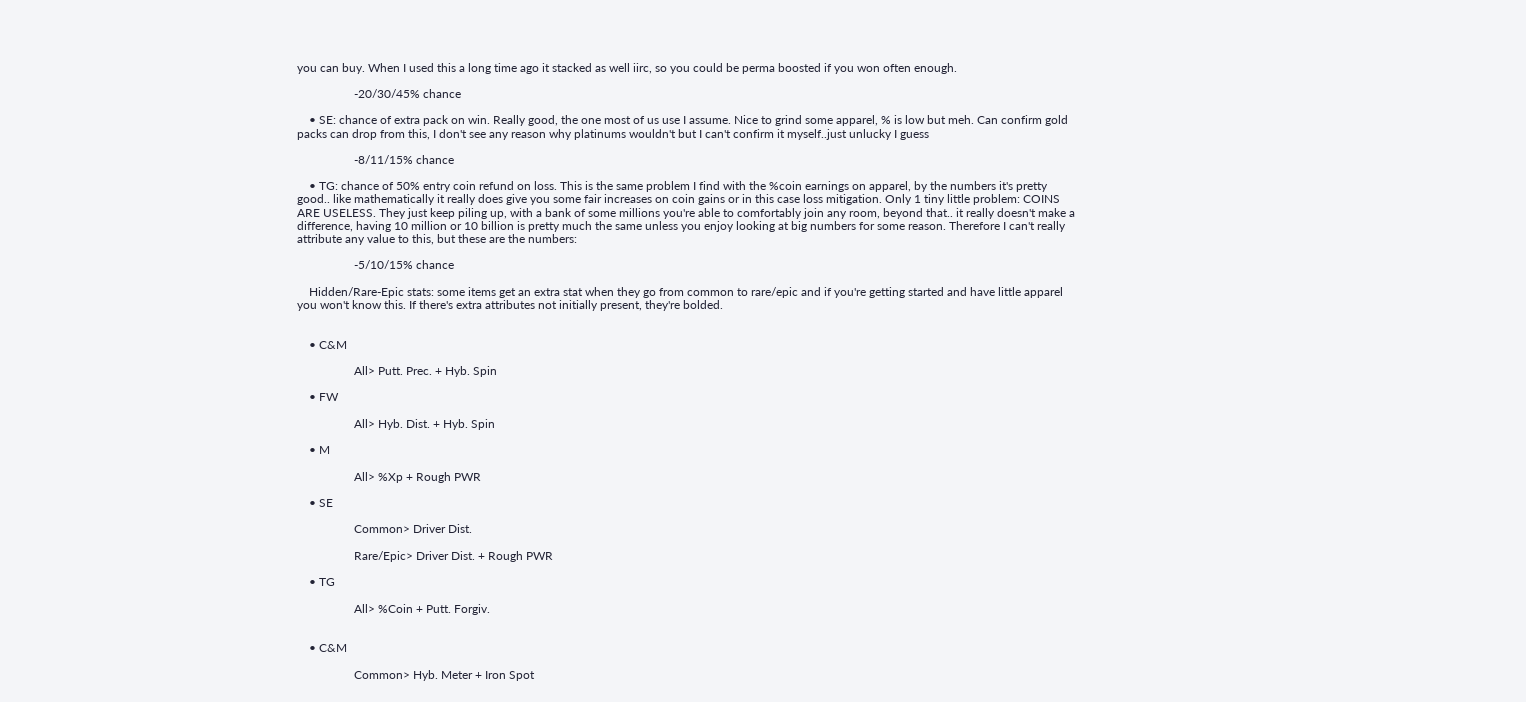you can buy. When I used this a long time ago it stacked as well iirc, so you could be perma boosted if you won often enough.

                   -20/30/45% chance

    • SE: chance of extra pack on win. Really good, the one most of us use I assume. Nice to grind some apparel, % is low but meh. Can confirm gold packs can drop from this, I don't see any reason why platinums wouldn't but I can't confirm it myself..just unlucky I guess

                   -8/11/15% chance

    • TG: chance of 50% entry coin refund on loss. This is the same problem I find with the %coin earnings on apparel, by the numbers it's pretty good.. like mathematically it really does give you some fair increases on coin gains or in this case loss mitigation. Only 1 tiny little problem: COINS ARE USELESS. They just keep piling up, with a bank of some millions you're able to comfortably join any room, beyond that.. it really doesn't make a difference, having 10 million or 10 billion is pretty much the same unless you enjoy looking at big numbers for some reason. Therefore I can't really attribute any value to this, but these are the numbers:

                   -5/10/15% chance

    Hidden/Rare-Epic stats: some items get an extra stat when they go from common to rare/epic and if you're getting started and have little apparel you won't know this. If there's extra attributes not initially present, they're bolded.


    • C&M

                   All> Putt. Prec. + Hyb. Spin

    • FW

                   All> Hyb. Dist. + Hyb. Spin

    • M

                   All> %Xp + Rough PWR

    • SE

                   Common> Driver Dist.

                   Rare/Epic> Driver Dist. + Rough PWR

    • TG

                   All> %Coin + Putt. Forgiv.


    • C&M

                   Common> Hyb. Meter + Iron Spot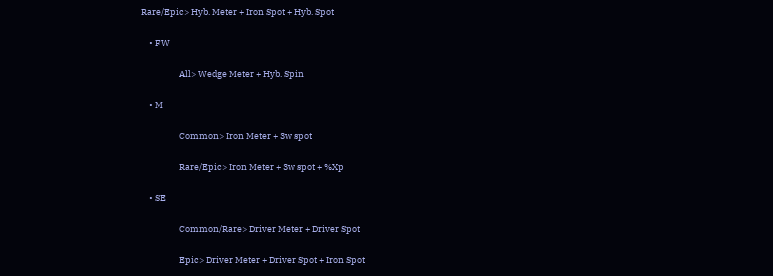Rare/Epic> Hyb. Meter + Iron Spot + Hyb. Spot

    • FW

                   All> Wedge Meter + Hyb. Spin

    • M

                   Common> Iron Meter + 3w spot

                   Rare/Epic> Iron Meter + 3w spot + %Xp

    • SE

                   Common/Rare> Driver Meter + Driver Spot

                   Epic> Driver Meter + Driver Spot + Iron Spot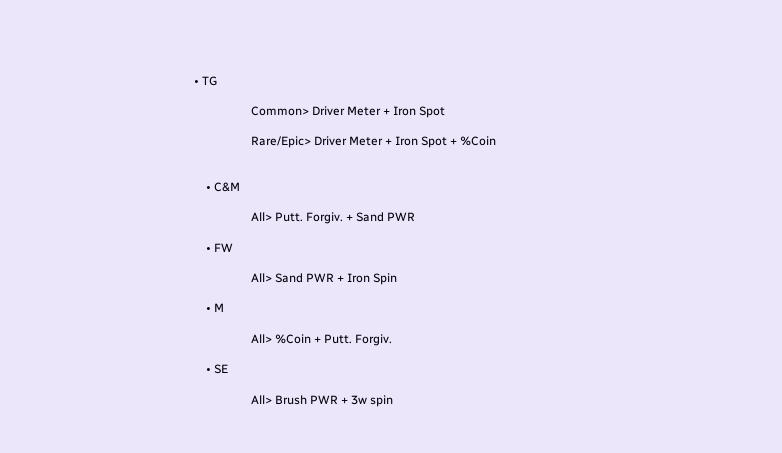• TG

                   Common> Driver Meter + Iron Spot

                   Rare/Epic> Driver Meter + Iron Spot + %Coin


    • C&M

                   All> Putt. Forgiv. + Sand PWR

    • FW

                   All> Sand PWR + Iron Spin

    • M

                   All> %Coin + Putt. Forgiv.

    • SE

                   All> Brush PWR + 3w spin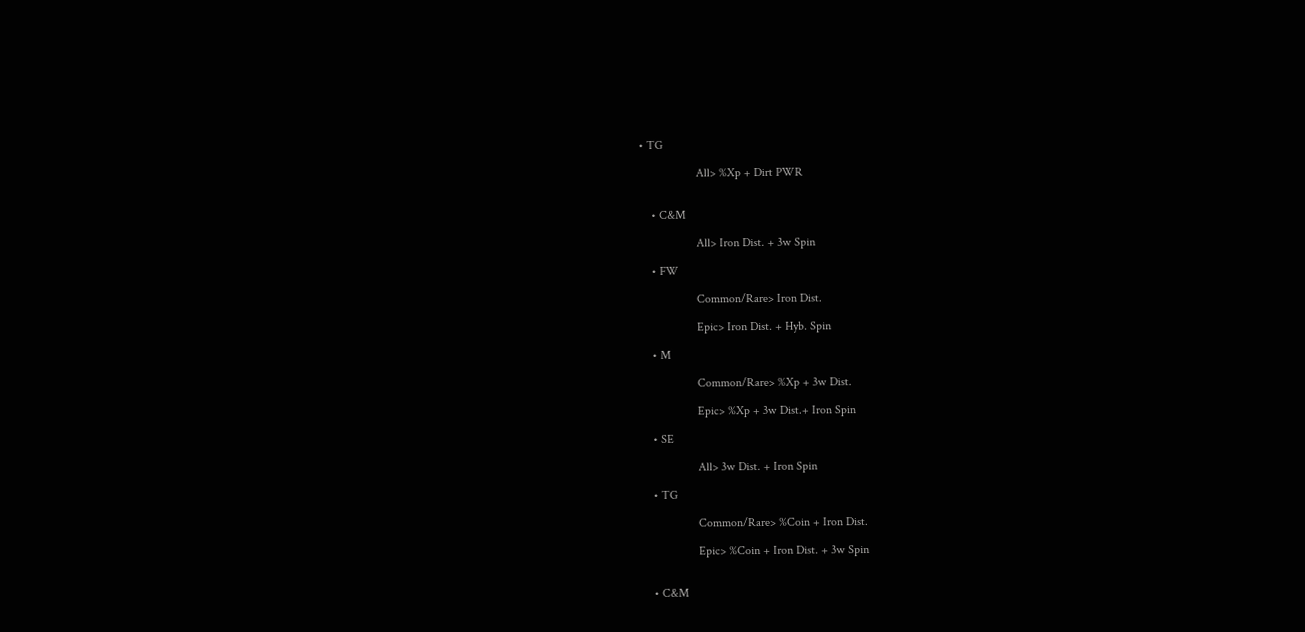• TG

                   All> %Xp + Dirt PWR


    • C&M

                   All> Iron Dist. + 3w Spin

    • FW

                   Common/Rare> Iron Dist.

                   Epic> Iron Dist. + Hyb. Spin

    • M

                   Common/Rare> %Xp + 3w Dist.

                   Epic> %Xp + 3w Dist.+ Iron Spin

    • SE

                   All> 3w Dist. + Iron Spin

    • TG

                   Common/Rare> %Coin + Iron Dist.

                   Epic> %Coin + Iron Dist. + 3w Spin


    • C&M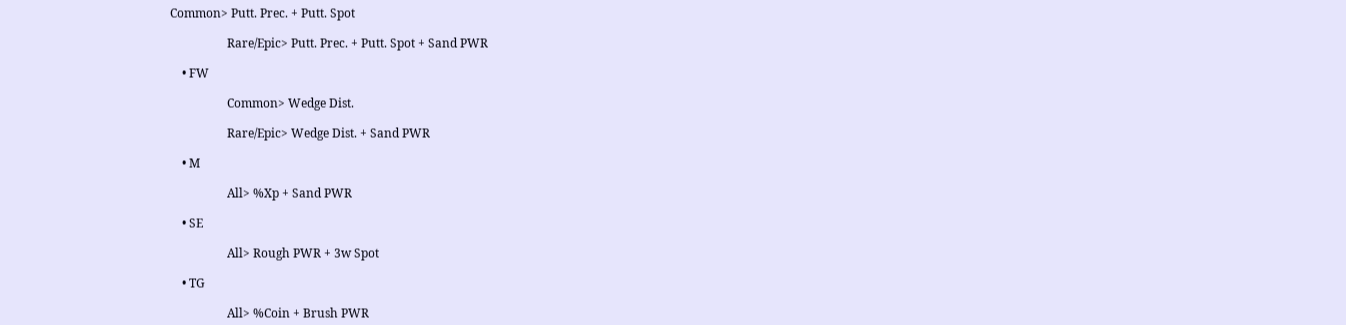Common> Putt. Prec. + Putt. Spot

                   Rare/Epic> Putt. Prec. + Putt. Spot + Sand PWR

    • FW

                   Common> Wedge Dist.

                   Rare/Epic> Wedge Dist. + Sand PWR

    • M

                   All> %Xp + Sand PWR

    • SE

                   All> Rough PWR + 3w Spot

    • TG

                   All> %Coin + Brush PWR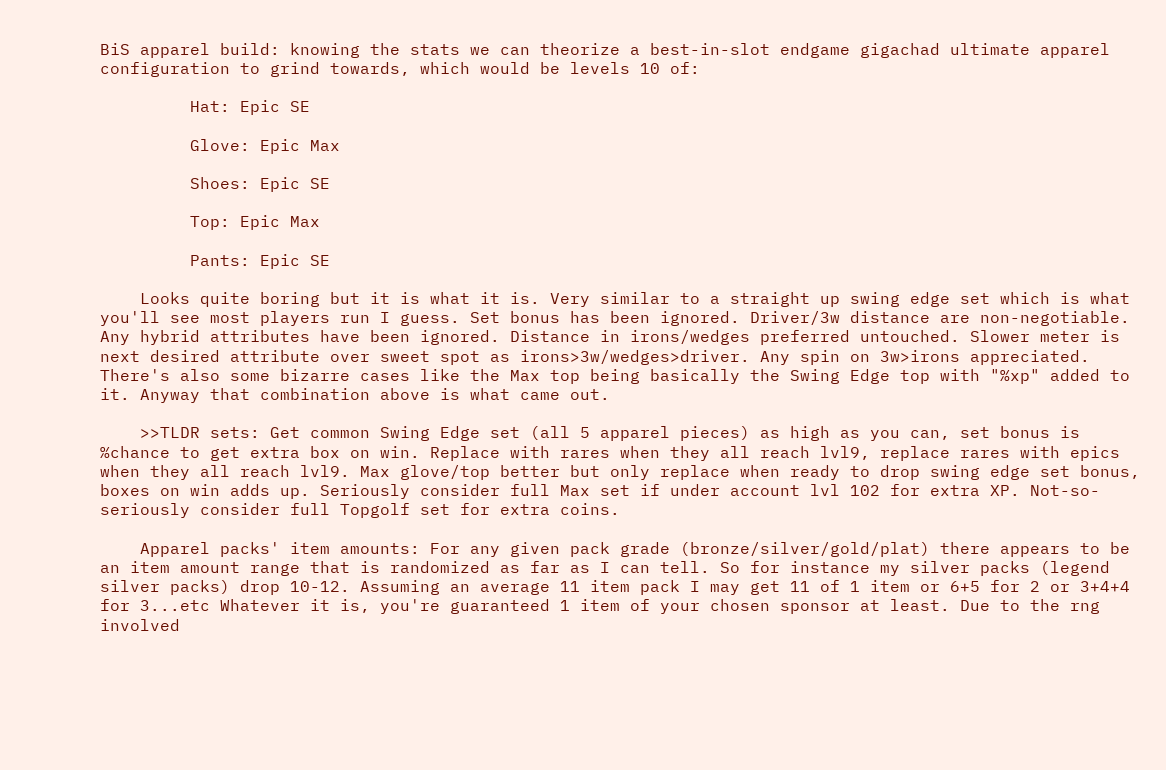BiS apparel build: knowing the stats we can theorize a best-in-slot endgame gigachad ultimate apparel configuration to grind towards, which would be levels 10 of:

         Hat: Epic SE

         Glove: Epic Max

         Shoes: Epic SE

         Top: Epic Max

         Pants: Epic SE

    Looks quite boring but it is what it is. Very similar to a straight up swing edge set which is what you'll see most players run I guess. Set bonus has been ignored. Driver/3w distance are non-negotiable. Any hybrid attributes have been ignored. Distance in irons/wedges preferred untouched. Slower meter is next desired attribute over sweet spot as irons>3w/wedges>driver. Any spin on 3w>irons appreciated. There's also some bizarre cases like the Max top being basically the Swing Edge top with "%xp" added to it. Anyway that combination above is what came out.

    >>TLDR sets: Get common Swing Edge set (all 5 apparel pieces) as high as you can, set bonus is %chance to get extra box on win. Replace with rares when they all reach lvl9, replace rares with epics when they all reach lvl9. Max glove/top better but only replace when ready to drop swing edge set bonus, boxes on win adds up. Seriously consider full Max set if under account lvl 102 for extra XP. Not-so-seriously consider full Topgolf set for extra coins.

    Apparel packs' item amounts: For any given pack grade (bronze/silver/gold/plat) there appears to be an item amount range that is randomized as far as I can tell. So for instance my silver packs (legend silver packs) drop 10-12. Assuming an average 11 item pack I may get 11 of 1 item or 6+5 for 2 or 3+4+4 for 3...etc Whatever it is, you're guaranteed 1 item of your chosen sponsor at least. Due to the rng involved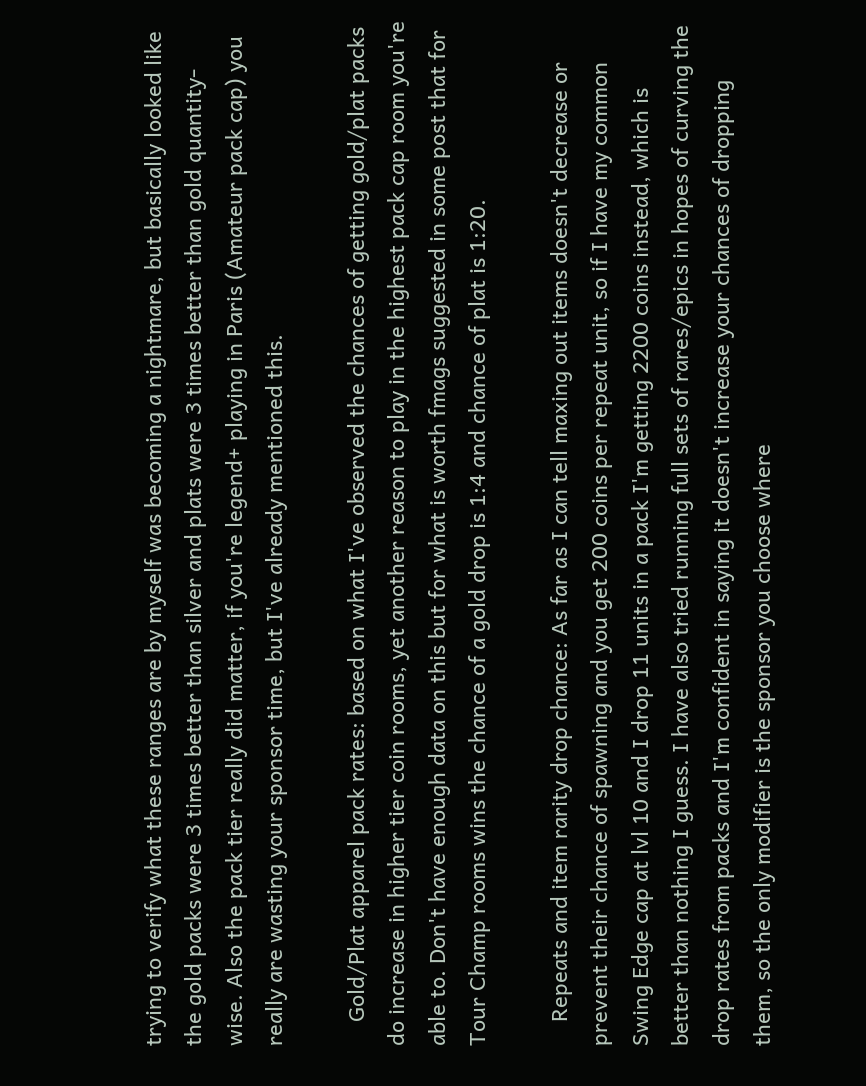trying to verify what these ranges are by myself was becoming a nightmare, but basically looked like the gold packs were 3 times better than silver and plats were 3 times better than gold quantity-wise. Also the pack tier really did matter, if you're legend+ playing in Paris (Amateur pack cap) you really are wasting your sponsor time, but I've already mentioned this.

    Gold/Plat apparel pack rates: based on what I've observed the chances of getting gold/plat packs do increase in higher tier coin rooms, yet another reason to play in the highest pack cap room you're able to. Don't have enough data on this but for what is worth fmags suggested in some post that for Tour Champ rooms wins the chance of a gold drop is 1:4 and chance of plat is 1:20.

    Repeats and item rarity drop chance: As far as I can tell maxing out items doesn't decrease or prevent their chance of spawning and you get 200 coins per repeat unit, so if I have my common Swing Edge cap at lvl 10 and I drop 11 units in a pack I'm getting 2200 coins instead, which is better than nothing I guess. I have also tried running full sets of rares/epics in hopes of curving the drop rates from packs and I'm confident in saying it doesn't increase your chances of dropping them, so the only modifier is the sponsor you choose where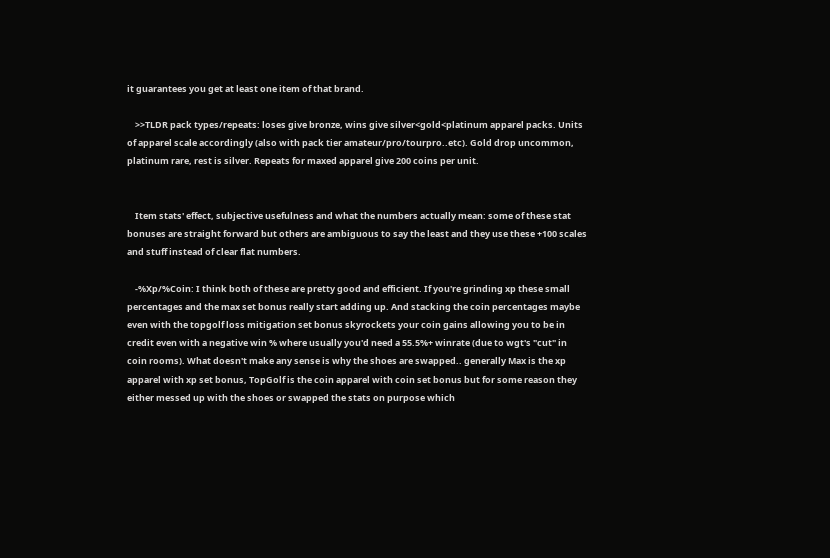it guarantees you get at least one item of that brand.

    >>TLDR pack types/repeats: loses give bronze, wins give silver<gold<platinum apparel packs. Units of apparel scale accordingly (also with pack tier amateur/pro/tourpro..etc). Gold drop uncommon, platinum rare, rest is silver. Repeats for maxed apparel give 200 coins per unit.


    Item stats' effect, subjective usefulness and what the numbers actually mean: some of these stat bonuses are straight forward but others are ambiguous to say the least and they use these +100 scales and stuff instead of clear flat numbers.

    -%Xp/%Coin: I think both of these are pretty good and efficient. If you're grinding xp these small percentages and the max set bonus really start adding up. And stacking the coin percentages maybe even with the topgolf loss mitigation set bonus skyrockets your coin gains allowing you to be in credit even with a negative win % where usually you'd need a 55.5%+ winrate (due to wgt's "cut" in coin rooms). What doesn't make any sense is why the shoes are swapped.. generally Max is the xp apparel with xp set bonus, TopGolf is the coin apparel with coin set bonus but for some reason they either messed up with the shoes or swapped the stats on purpose which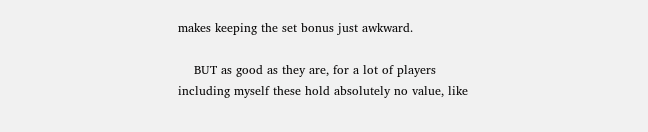makes keeping the set bonus just awkward.

    BUT as good as they are, for a lot of players including myself these hold absolutely no value, like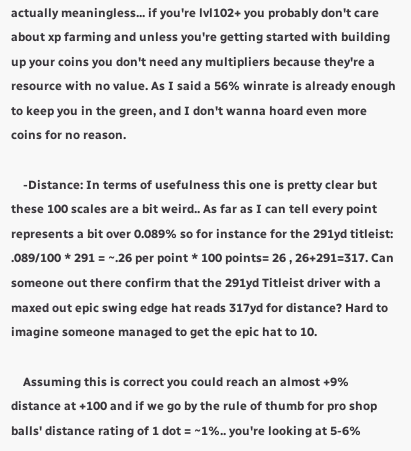actually meaningless... if you're lvl102+ you probably don't care about xp farming and unless you're getting started with building up your coins you don't need any multipliers because they're a resource with no value. As I said a 56% winrate is already enough to keep you in the green, and I don't wanna hoard even more coins for no reason.

    -Distance: In terms of usefulness this one is pretty clear but these 100 scales are a bit weird.. As far as I can tell every point represents a bit over 0.089% so for instance for the 291yd titleist: .089/100 * 291 = ~.26 per point * 100 points= 26 , 26+291=317. Can someone out there confirm that the 291yd Titleist driver with a maxed out epic swing edge hat reads 317yd for distance? Hard to imagine someone managed to get the epic hat to 10.

    Assuming this is correct you could reach an almost +9% distance at +100 and if we go by the rule of thumb for pro shop balls' distance rating of 1 dot = ~1%.. you're looking at 5-6%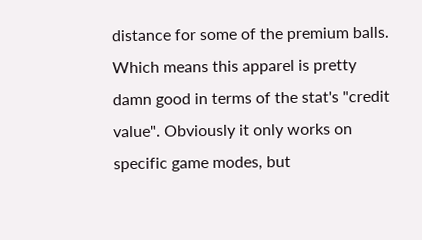distance for some of the premium balls. Which means this apparel is pretty damn good in terms of the stat's "credit value". Obviously it only works on specific game modes, but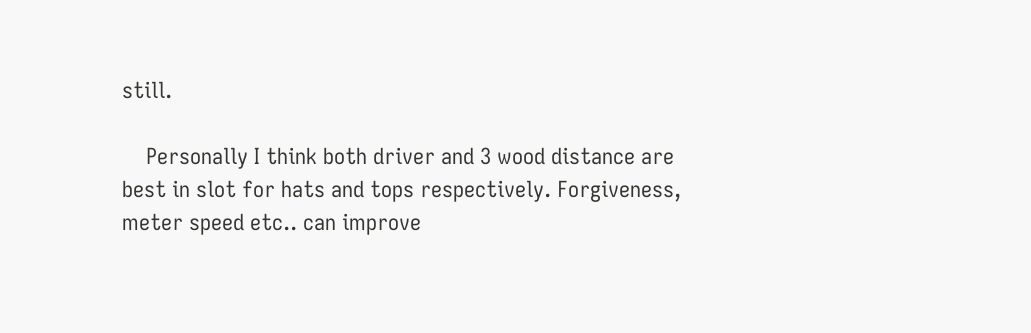still.

    Personally I think both driver and 3 wood distance are best in slot for hats and tops respectively. Forgiveness, meter speed etc.. can improve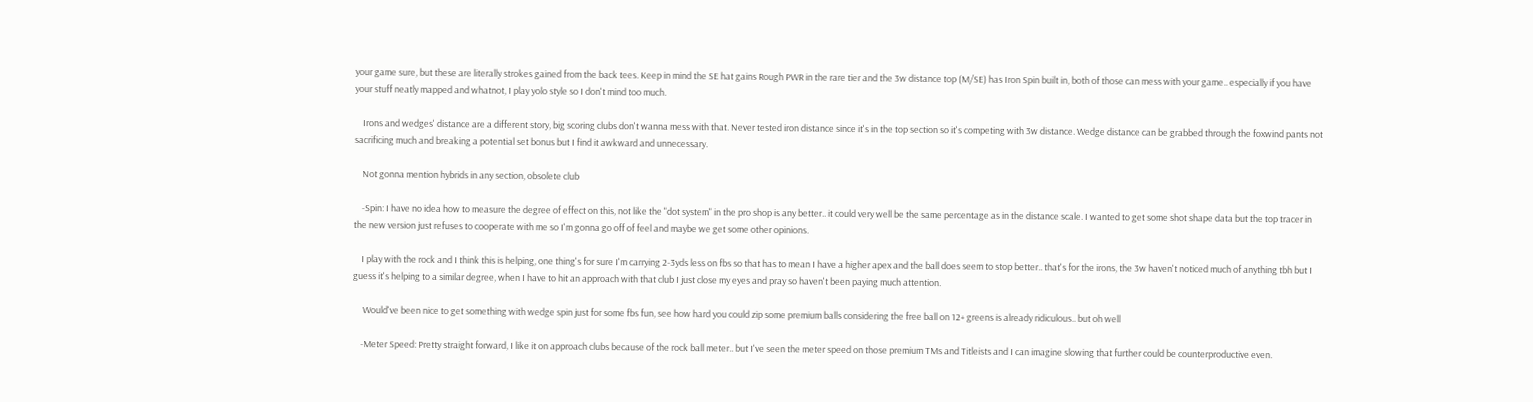your game sure, but these are literally strokes gained from the back tees. Keep in mind the SE hat gains Rough PWR in the rare tier and the 3w distance top (M/SE) has Iron Spin built in, both of those can mess with your game.. especially if you have your stuff neatly mapped and whatnot, I play yolo style so I don't mind too much.

    Irons and wedges' distance are a different story, big scoring clubs don't wanna mess with that. Never tested iron distance since it's in the top section so it's competing with 3w distance. Wedge distance can be grabbed through the foxwind pants not sacrificing much and breaking a potential set bonus but I find it awkward and unnecessary.

    Not gonna mention hybrids in any section, obsolete club

    -Spin: I have no idea how to measure the degree of effect on this, not like the "dot system" in the pro shop is any better.. it could very well be the same percentage as in the distance scale. I wanted to get some shot shape data but the top tracer in the new version just refuses to cooperate with me so I'm gonna go off of feel and maybe we get some other opinions.

    I play with the rock and I think this is helping, one thing's for sure I'm carrying 2-3yds less on fbs so that has to mean I have a higher apex and the ball does seem to stop better.. that's for the irons, the 3w haven't noticed much of anything tbh but I guess it's helping to a similar degree, when I have to hit an approach with that club I just close my eyes and pray so haven't been paying much attention.

     Would've been nice to get something with wedge spin just for some fbs fun, see how hard you could zip some premium balls considering the free ball on 12+ greens is already ridiculous.. but oh well

    -Meter Speed: Pretty straight forward, I like it on approach clubs because of the rock ball meter.. but I've seen the meter speed on those premium TMs and Titleists and I can imagine slowing that further could be counterproductive even.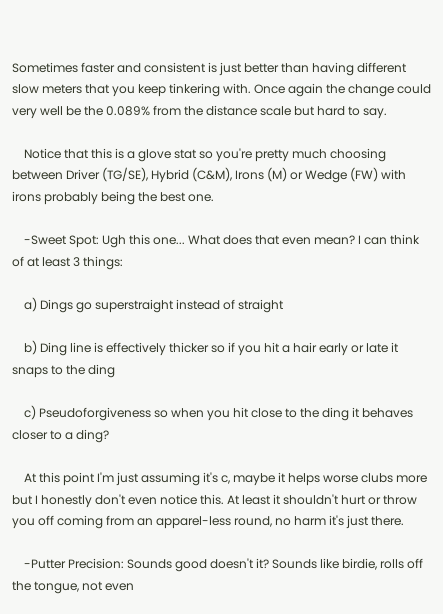Sometimes faster and consistent is just better than having different slow meters that you keep tinkering with. Once again the change could very well be the 0.089% from the distance scale but hard to say.

    Notice that this is a glove stat so you're pretty much choosing between Driver (TG/SE), Hybrid (C&M), Irons (M) or Wedge (FW) with irons probably being the best one.

    -Sweet Spot: Ugh this one... What does that even mean? I can think of at least 3 things:

    a) Dings go superstraight instead of straight

    b) Ding line is effectively thicker so if you hit a hair early or late it snaps to the ding

    c) Pseudoforgiveness so when you hit close to the ding it behaves closer to a ding?

    At this point I'm just assuming it's c, maybe it helps worse clubs more but I honestly don't even notice this. At least it shouldn't hurt or throw you off coming from an apparel-less round, no harm it's just there.

    -Putter Precision: Sounds good doesn't it? Sounds like birdie, rolls off the tongue, not even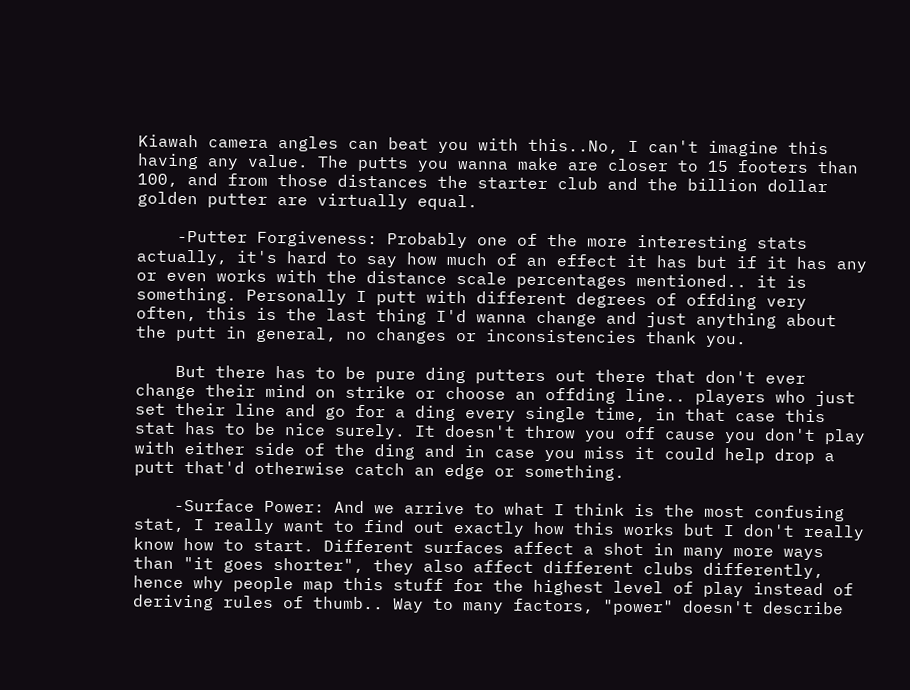Kiawah camera angles can beat you with this..No, I can't imagine this having any value. The putts you wanna make are closer to 15 footers than 100, and from those distances the starter club and the billion dollar golden putter are virtually equal.

    -Putter Forgiveness: Probably one of the more interesting stats actually, it's hard to say how much of an effect it has but if it has any or even works with the distance scale percentages mentioned.. it is something. Personally I putt with different degrees of offding very often, this is the last thing I'd wanna change and just anything about the putt in general, no changes or inconsistencies thank you.

    But there has to be pure ding putters out there that don't ever change their mind on strike or choose an offding line.. players who just set their line and go for a ding every single time, in that case this stat has to be nice surely. It doesn't throw you off cause you don't play with either side of the ding and in case you miss it could help drop a putt that'd otherwise catch an edge or something.

    -Surface Power: And we arrive to what I think is the most confusing stat, I really want to find out exactly how this works but I don't really know how to start. Different surfaces affect a shot in many more ways than "it goes shorter", they also affect different clubs differently, hence why people map this stuff for the highest level of play instead of deriving rules of thumb.. Way to many factors, "power" doesn't describe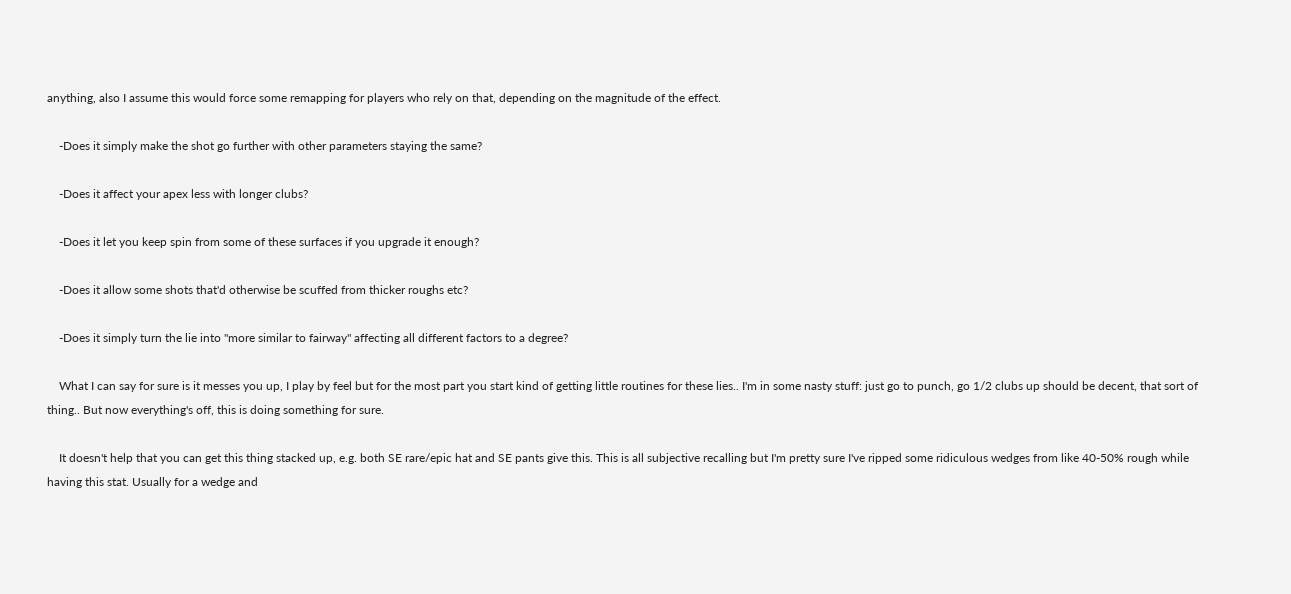anything, also I assume this would force some remapping for players who rely on that, depending on the magnitude of the effect.

    -Does it simply make the shot go further with other parameters staying the same?

    -Does it affect your apex less with longer clubs?

    -Does it let you keep spin from some of these surfaces if you upgrade it enough?

    -Does it allow some shots that'd otherwise be scuffed from thicker roughs etc?

    -Does it simply turn the lie into "more similar to fairway" affecting all different factors to a degree?

    What I can say for sure is it messes you up, I play by feel but for the most part you start kind of getting little routines for these lies.. I'm in some nasty stuff: just go to punch, go 1/2 clubs up should be decent, that sort of thing.. But now everything's off, this is doing something for sure.

    It doesn't help that you can get this thing stacked up, e.g. both SE rare/epic hat and SE pants give this. This is all subjective recalling but I'm pretty sure I've ripped some ridiculous wedges from like 40-50% rough while having this stat. Usually for a wedge and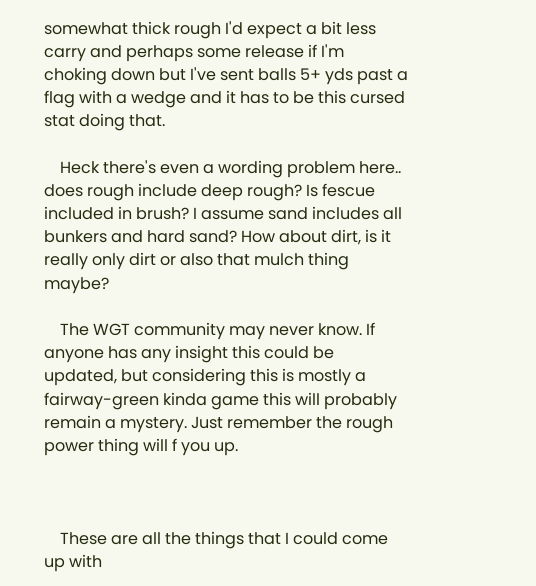somewhat thick rough I'd expect a bit less carry and perhaps some release if I'm choking down but I've sent balls 5+ yds past a flag with a wedge and it has to be this cursed stat doing that.

    Heck there's even a wording problem here.. does rough include deep rough? Is fescue included in brush? I assume sand includes all bunkers and hard sand? How about dirt, is it really only dirt or also that mulch thing maybe?

    The WGT community may never know. If anyone has any insight this could be updated, but considering this is mostly a fairway-green kinda game this will probably remain a mystery. Just remember the rough power thing will f you up.



    These are all the things that I could come up with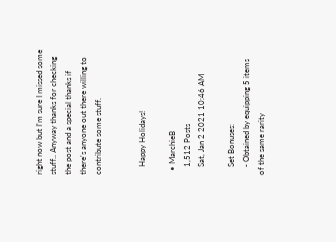right now but I'm sure I missed some stuff.. Anyway thanks for checking the post and a special thanks if there's anyone out there willing to contribute some stuff.


    Happy Holidays!

  • MarchieB
    1,512 Posts
    Sat, Jan 2 2021 10:46 AM

    Set Bonuses:
    - Obtained by equipping 5 items of the same rarity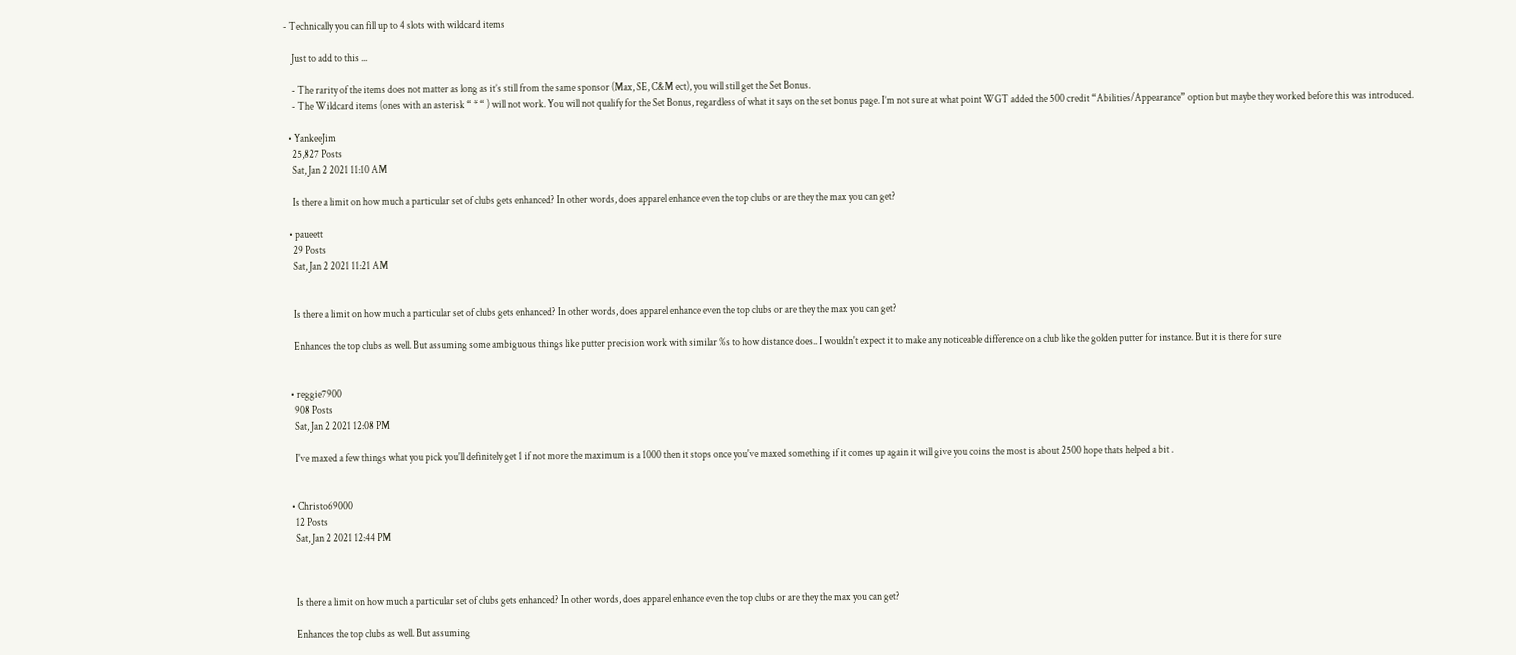- Technically you can fill up to 4 slots with wildcard items

    Just to add to this ...

    - The rarity of the items does not matter as long as it’s still from the same sponsor (Max, SE, C&M ect), you will still get the Set Bonus.
    - The Wildcard items (ones with an asterisk “ * “ ) will not work. You will not qualify for the Set Bonus, regardless of what it says on the set bonus page. I’m not sure at what point WGT added the 500 credit “Abilities/Appearance” option but maybe they worked before this was introduced.

  • YankeeJim
    25,827 Posts
    Sat, Jan 2 2021 11:10 AM

    Is there a limit on how much a particular set of clubs gets enhanced? In other words, does apparel enhance even the top clubs or are they the max you can get?

  • paueett
    29 Posts
    Sat, Jan 2 2021 11:21 AM


    Is there a limit on how much a particular set of clubs gets enhanced? In other words, does apparel enhance even the top clubs or are they the max you can get?

    Enhances the top clubs as well. But assuming some ambiguous things like putter precision work with similar %s to how distance does.. I wouldn't expect it to make any noticeable difference on a club like the golden putter for instance. But it is there for sure


  • reggie7900
    908 Posts
    Sat, Jan 2 2021 12:08 PM

    I've maxed a few things what you pick you'll definitely get 1 if not more the maximum is a 1000 then it stops once you've maxed something if it comes up again it will give you coins the most is about 2500 hope thats helped a bit .


  • Christo69000
    12 Posts
    Sat, Jan 2 2021 12:44 PM



    Is there a limit on how much a particular set of clubs gets enhanced? In other words, does apparel enhance even the top clubs or are they the max you can get?

    Enhances the top clubs as well. But assuming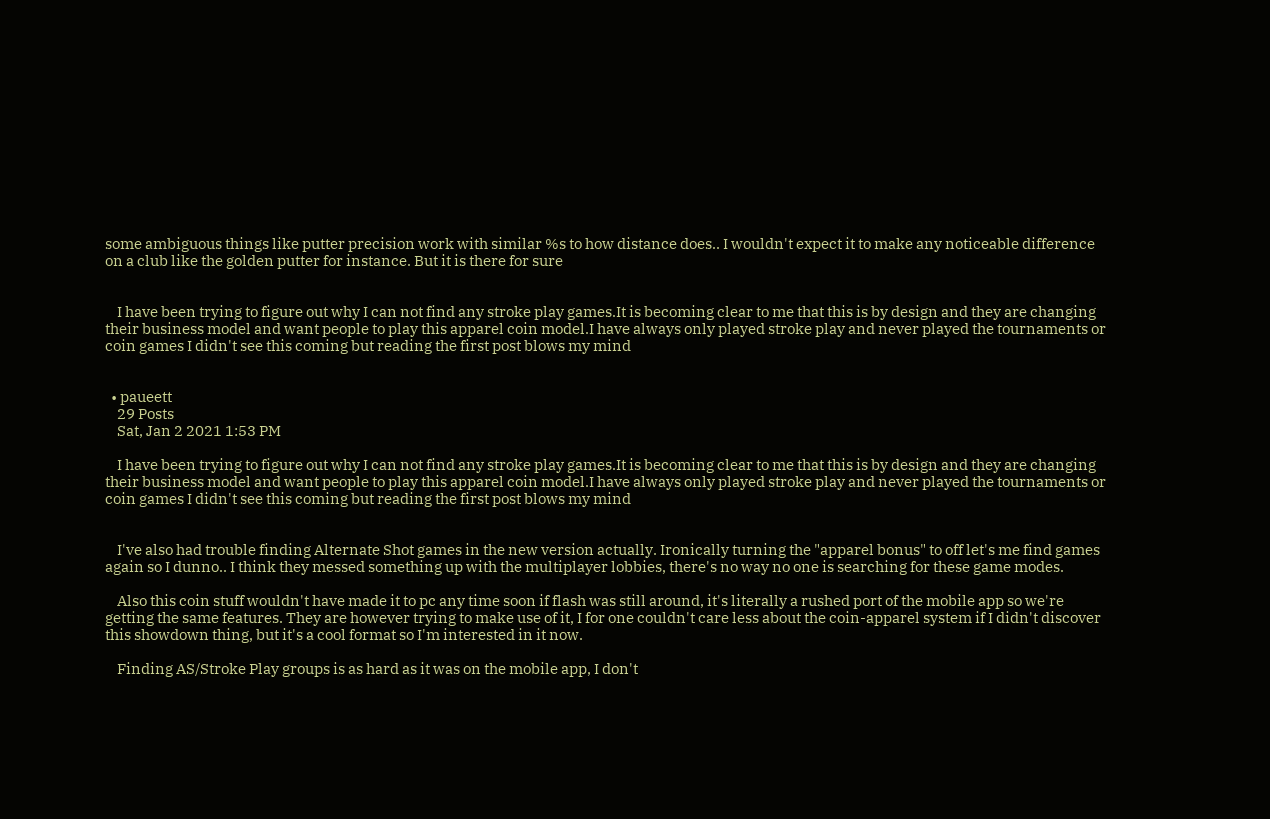some ambiguous things like putter precision work with similar %s to how distance does.. I wouldn't expect it to make any noticeable difference on a club like the golden putter for instance. But it is there for sure


    I have been trying to figure out why I can not find any stroke play games.It is becoming clear to me that this is by design and they are changing their business model and want people to play this apparel coin model.I have always only played stroke play and never played the tournaments or coin games I didn't see this coming but reading the first post blows my mind


  • paueett
    29 Posts
    Sat, Jan 2 2021 1:53 PM

    I have been trying to figure out why I can not find any stroke play games.It is becoming clear to me that this is by design and they are changing their business model and want people to play this apparel coin model.I have always only played stroke play and never played the tournaments or coin games I didn't see this coming but reading the first post blows my mind


    I've also had trouble finding Alternate Shot games in the new version actually. Ironically turning the "apparel bonus" to off let's me find games again so I dunno.. I think they messed something up with the multiplayer lobbies, there's no way no one is searching for these game modes.

    Also this coin stuff wouldn't have made it to pc any time soon if flash was still around, it's literally a rushed port of the mobile app so we're getting the same features. They are however trying to make use of it, I for one couldn't care less about the coin-apparel system if I didn't discover this showdown thing, but it's a cool format so I'm interested in it now.

    Finding AS/Stroke Play groups is as hard as it was on the mobile app, I don't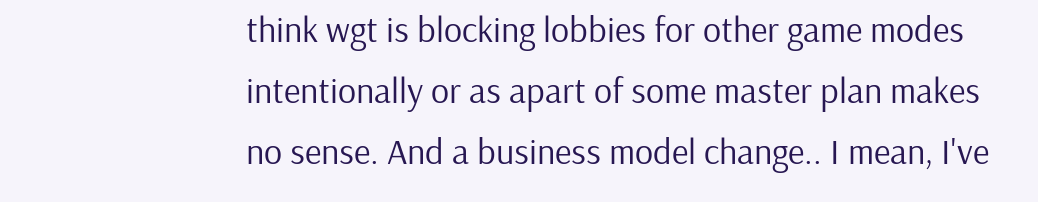think wgt is blocking lobbies for other game modes intentionally or as apart of some master plan makes no sense. And a business model change.. I mean, I've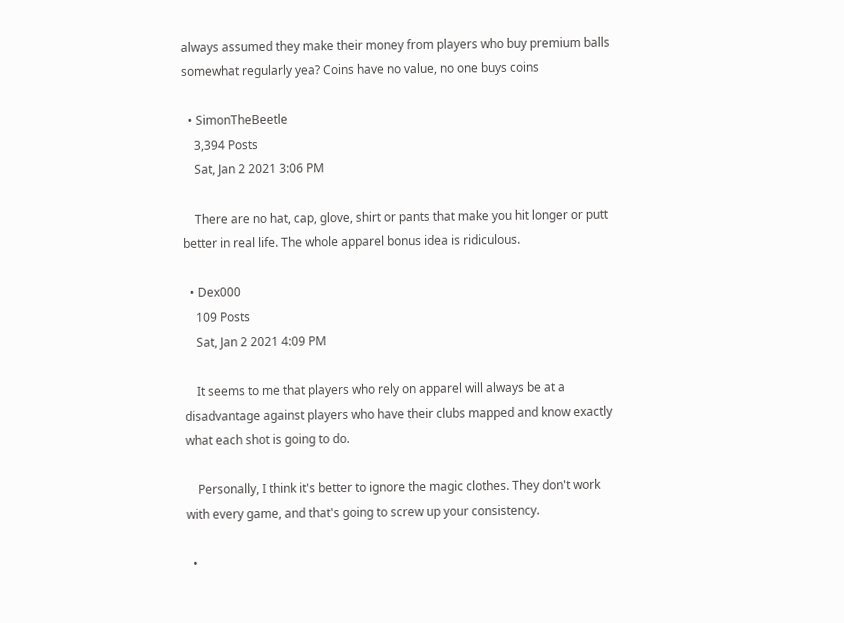always assumed they make their money from players who buy premium balls somewhat regularly yea? Coins have no value, no one buys coins

  • SimonTheBeetle
    3,394 Posts
    Sat, Jan 2 2021 3:06 PM

    There are no hat, cap, glove, shirt or pants that make you hit longer or putt better in real life. The whole apparel bonus idea is ridiculous.

  • Dex000
    109 Posts
    Sat, Jan 2 2021 4:09 PM

    It seems to me that players who rely on apparel will always be at a disadvantage against players who have their clubs mapped and know exactly what each shot is going to do.

    Personally, I think it's better to ignore the magic clothes. They don't work with every game, and that's going to screw up your consistency.

  •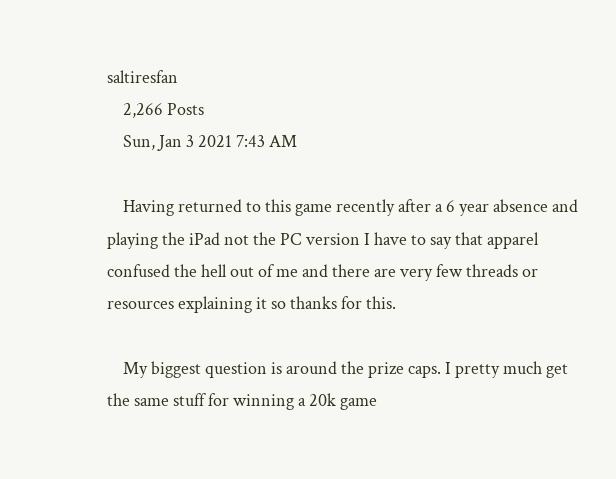saltiresfan
    2,266 Posts
    Sun, Jan 3 2021 7:43 AM

    Having returned to this game recently after a 6 year absence and playing the iPad not the PC version I have to say that apparel confused the hell out of me and there are very few threads or resources explaining it so thanks for this.

    My biggest question is around the prize caps. I pretty much get the same stuff for winning a 20k game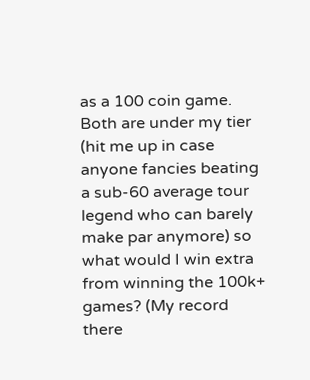as a 100 coin game. Both are under my tier (hit me up in case anyone fancies beating a sub-60 average tour legend who can barely make par anymore) so what would I win extra from winning the 100k+ games? (My record there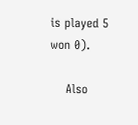is played 5 won 0).

    Also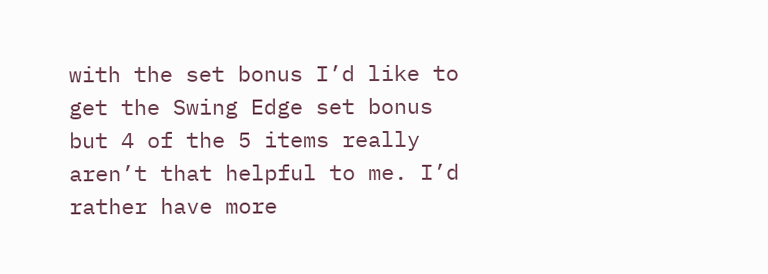with the set bonus I’d like to get the Swing Edge set bonus but 4 of the 5 items really aren’t that helpful to me. I’d rather have more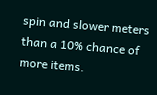spin and slower meters than a 10% chance of more items.